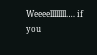Weeeellllllll…. if you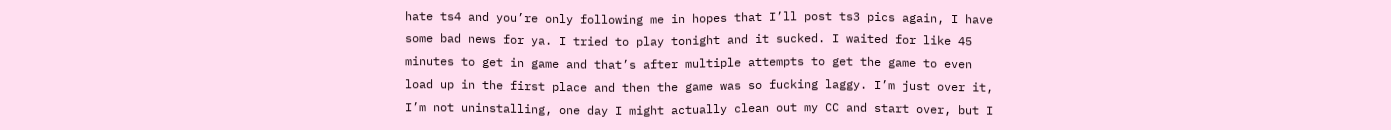hate ts4 and you’re only following me in hopes that I’ll post ts3 pics again, I have some bad news for ya. I tried to play tonight and it sucked. I waited for like 45 minutes to get in game and that’s after multiple attempts to get the game to even load up in the first place and then the game was so fucking laggy. I’m just over it, I’m not uninstalling, one day I might actually clean out my CC and start over, but I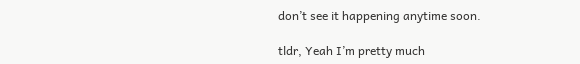don’t see it happening anytime soon.

tldr, Yeah I’m pretty much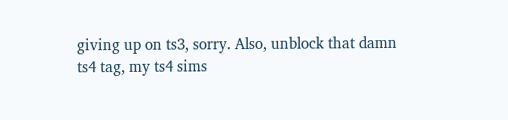giving up on ts3, sorry. Also, unblock that damn ts4 tag, my ts4 sims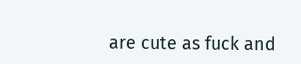are cute as fuck and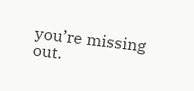you’re missing out.